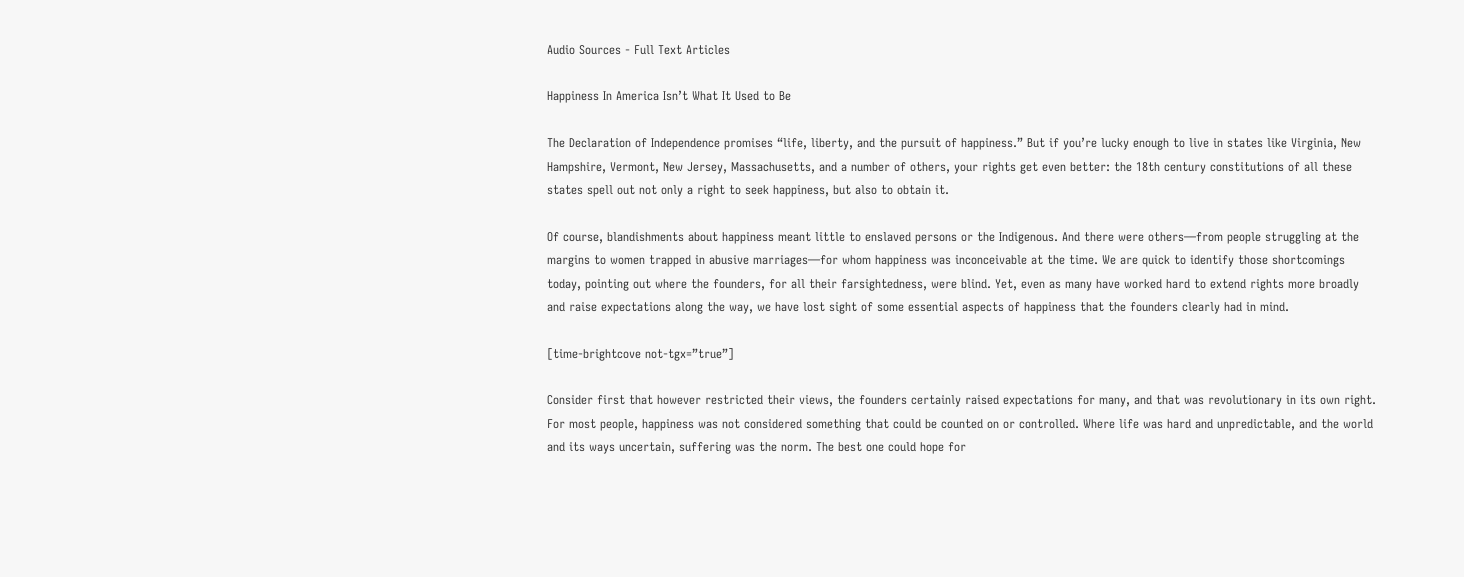Audio Sources - Full Text Articles

Happiness In America Isn’t What It Used to Be

The Declaration of Independence promises “life, liberty, and the pursuit of happiness.” But if you’re lucky enough to live in states like Virginia, New Hampshire, Vermont, New Jersey, Massachusetts, and a number of others, your rights get even better: the 18th century constitutions of all these states spell out not only a right to seek happiness, but also to obtain it.

Of course, blandishments about happiness meant little to enslaved persons or the Indigenous. And there were others—from people struggling at the margins to women trapped in abusive marriages—for whom happiness was inconceivable at the time. We are quick to identify those shortcomings today, pointing out where the founders, for all their farsightedness, were blind. Yet, even as many have worked hard to extend rights more broadly and raise expectations along the way, we have lost sight of some essential aspects of happiness that the founders clearly had in mind.

[time-brightcove not-tgx=”true”]

Consider first that however restricted their views, the founders certainly raised expectations for many, and that was revolutionary in its own right. For most people, happiness was not considered something that could be counted on or controlled. Where life was hard and unpredictable, and the world and its ways uncertain, suffering was the norm. The best one could hope for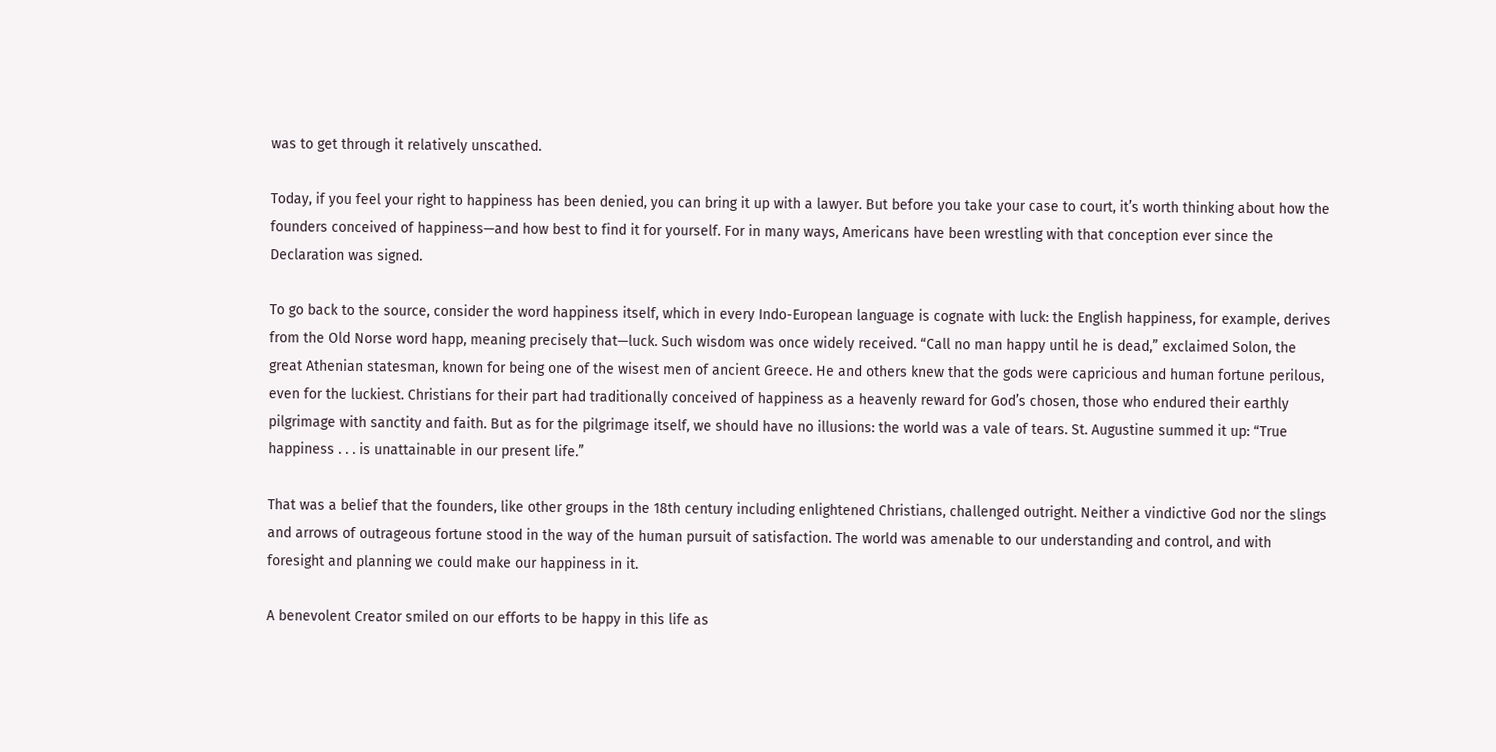was to get through it relatively unscathed.

Today, if you feel your right to happiness has been denied, you can bring it up with a lawyer. But before you take your case to court, it’s worth thinking about how the founders conceived of happiness—and how best to find it for yourself. For in many ways, Americans have been wrestling with that conception ever since the Declaration was signed.

To go back to the source, consider the word happiness itself, which in every Indo-European language is cognate with luck: the English happiness, for example, derives from the Old Norse word happ, meaning precisely that—luck. Such wisdom was once widely received. “Call no man happy until he is dead,” exclaimed Solon, the great Athenian statesman, known for being one of the wisest men of ancient Greece. He and others knew that the gods were capricious and human fortune perilous, even for the luckiest. Christians for their part had traditionally conceived of happiness as a heavenly reward for God’s chosen, those who endured their earthly pilgrimage with sanctity and faith. But as for the pilgrimage itself, we should have no illusions: the world was a vale of tears. St. Augustine summed it up: “True happiness . . . is unattainable in our present life.”

That was a belief that the founders, like other groups in the 18th century including enlightened Christians, challenged outright. Neither a vindictive God nor the slings and arrows of outrageous fortune stood in the way of the human pursuit of satisfaction. The world was amenable to our understanding and control, and with foresight and planning we could make our happiness in it.

A benevolent Creator smiled on our efforts to be happy in this life as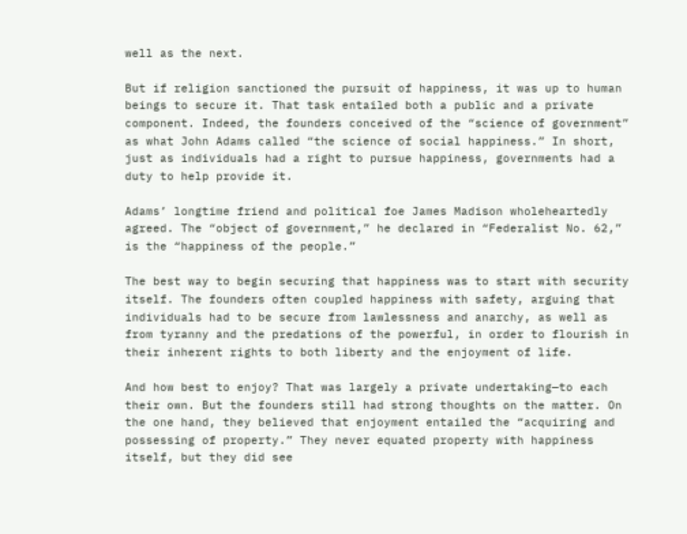well as the next.

But if religion sanctioned the pursuit of happiness, it was up to human beings to secure it. That task entailed both a public and a private component. Indeed, the founders conceived of the “science of government” as what John Adams called “the science of social happiness.” In short, just as individuals had a right to pursue happiness, governments had a duty to help provide it.

Adams’ longtime friend and political foe James Madison wholeheartedly agreed. The “object of government,” he declared in “Federalist No. 62,” is the “happiness of the people.”

The best way to begin securing that happiness was to start with security itself. The founders often coupled happiness with safety, arguing that individuals had to be secure from lawlessness and anarchy, as well as from tyranny and the predations of the powerful, in order to flourish in their inherent rights to both liberty and the enjoyment of life.

And how best to enjoy? That was largely a private undertaking—to each their own. But the founders still had strong thoughts on the matter. On the one hand, they believed that enjoyment entailed the “acquiring and possessing of property.” They never equated property with happiness itself, but they did see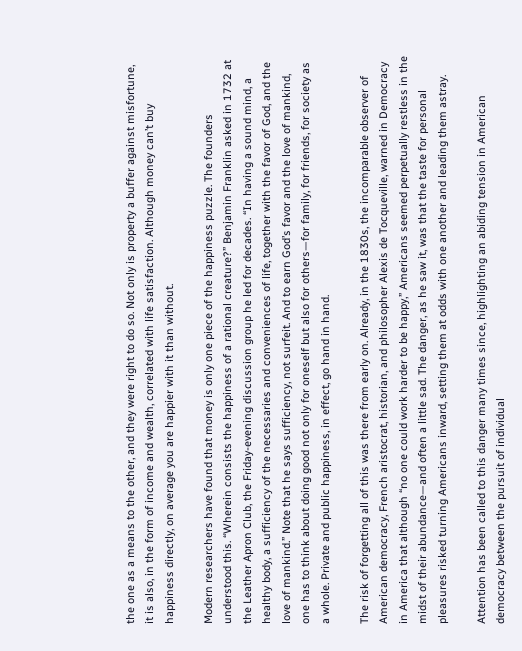the one as a means to the other, and they were right to do so. Not only is property a buffer against misfortune, it is also, in the form of income and wealth, correlated with life satisfaction. Although money can’t buy happiness directly, on average you are happier with it than without.

Modern researchers have found that money is only one piece of the happiness puzzle. The founders understood this. “Wherein consists the happiness of a rational creature?” Benjamin Franklin asked in 1732 at the Leather Apron Club, the Friday-evening discussion group he led for decades. “In having a sound mind, a healthy body, a sufficiency of the necessaries and conveniences of life, together with the favor of God, and the love of mankind.” Note that he says sufficiency, not surfeit. And to earn God’s favor and the love of mankind, one has to think about doing good not only for oneself but also for others—for family, for friends, for society as a whole. Private and public happiness, in effect, go hand in hand.

The risk of forgetting all of this was there from early on. Already, in the 1830s, the incomparable observer of American democracy, French aristocrat, historian, and philosopher Alexis de Tocqueville, warned in Democracy in America that although “no one could work harder to be happy,” Americans seemed perpetually restless in the midst of their abundance—and often a little sad. The danger, as he saw it, was that the taste for personal pleasures risked turning Americans inward, setting them at odds with one another and leading them astray.

Attention has been called to this danger many times since, highlighting an abiding tension in American democracy between the pursuit of individual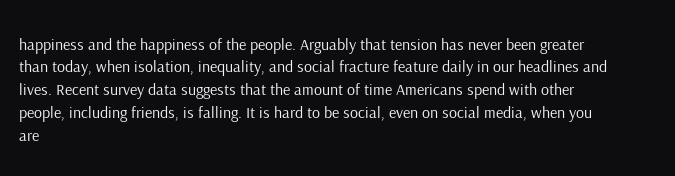happiness and the happiness of the people. Arguably that tension has never been greater than today, when isolation, inequality, and social fracture feature daily in our headlines and lives. Recent survey data suggests that the amount of time Americans spend with other people, including friends, is falling. It is hard to be social, even on social media, when you are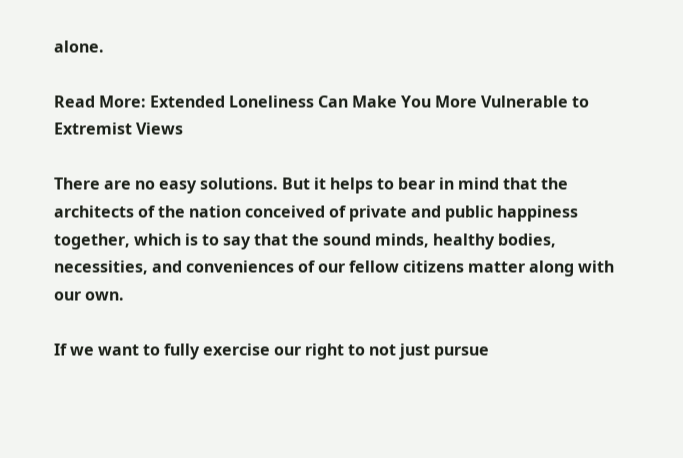alone.

Read More: Extended Loneliness Can Make You More Vulnerable to Extremist Views

There are no easy solutions. But it helps to bear in mind that the architects of the nation conceived of private and public happiness together, which is to say that the sound minds, healthy bodies, necessities, and conveniences of our fellow citizens matter along with our own.

If we want to fully exercise our right to not just pursue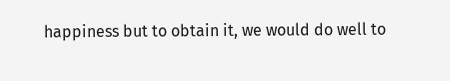happiness but to obtain it, we would do well to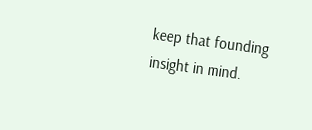keep that founding insight in mind.